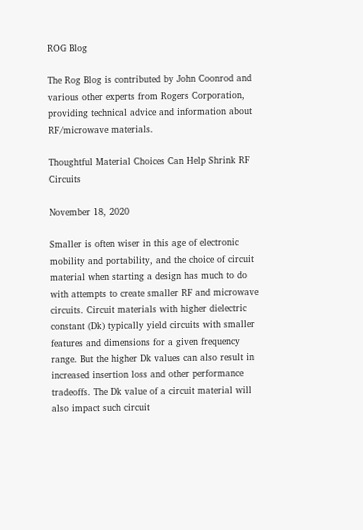ROG Blog

The Rog Blog is contributed by John Coonrod and various other experts from Rogers Corporation, providing technical advice and information about RF/microwave materials.

Thoughtful Material Choices Can Help Shrink RF Circuits

November 18, 2020

Smaller is often wiser in this age of electronic mobility and portability, and the choice of circuit material when starting a design has much to do with attempts to create smaller RF and microwave circuits. Circuit materials with higher dielectric constant (Dk) typically yield circuits with smaller features and dimensions for a given frequency range. But the higher Dk values can also result in increased insertion loss and other performance tradeoffs. The Dk value of a circuit material will also impact such circuit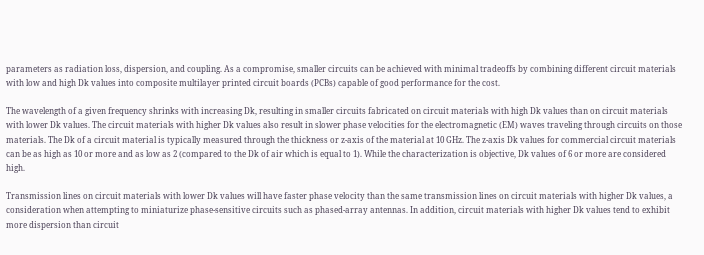parameters as radiation loss, dispersion, and coupling. As a compromise, smaller circuits can be achieved with minimal tradeoffs by combining different circuit materials with low and high Dk values into composite multilayer printed circuit boards (PCBs) capable of good performance for the cost.

The wavelength of a given frequency shrinks with increasing Dk, resulting in smaller circuits fabricated on circuit materials with high Dk values than on circuit materials with lower Dk values. The circuit materials with higher Dk values also result in slower phase velocities for the electromagnetic (EM) waves traveling through circuits on those materials. The Dk of a circuit material is typically measured through the thickness or z-axis of the material at 10 GHz. The z-axis Dk values for commercial circuit materials can be as high as 10 or more and as low as 2 (compared to the Dk of air which is equal to 1). While the characterization is objective, Dk values of 6 or more are considered high.

Transmission lines on circuit materials with lower Dk values will have faster phase velocity than the same transmission lines on circuit materials with higher Dk values, a consideration when attempting to miniaturize phase-sensitive circuits such as phased-array antennas. In addition, circuit materials with higher Dk values tend to exhibit more dispersion than circuit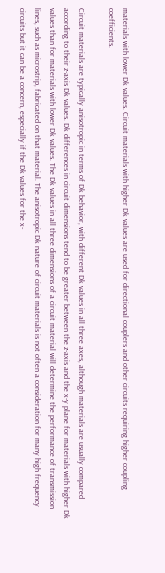materials with lower Dk values. Circuit materials with higher Dk values are used for directional couplers and other circuits requiring higher coupling coefficients.

Circuit materials are typically anisotropic in terms of Dk behavior, with different Dk values in all three axes, although materials are usually compared according to their z-axis Dk values. Dk differences in circuit dimensions tend to be greater between the z-axis and the x-y plane for materials with higher Dk values than for materials with lower Dk values. The Dk values in all three dimensions of a circuit material will determine the performance of transmission lines, such as microstrip, fabricated on that material. The anisotropic Dk nature of circuit materials is not often a consideration for many high frequency circuits but it can be a concern, especially if the Dk values for the x-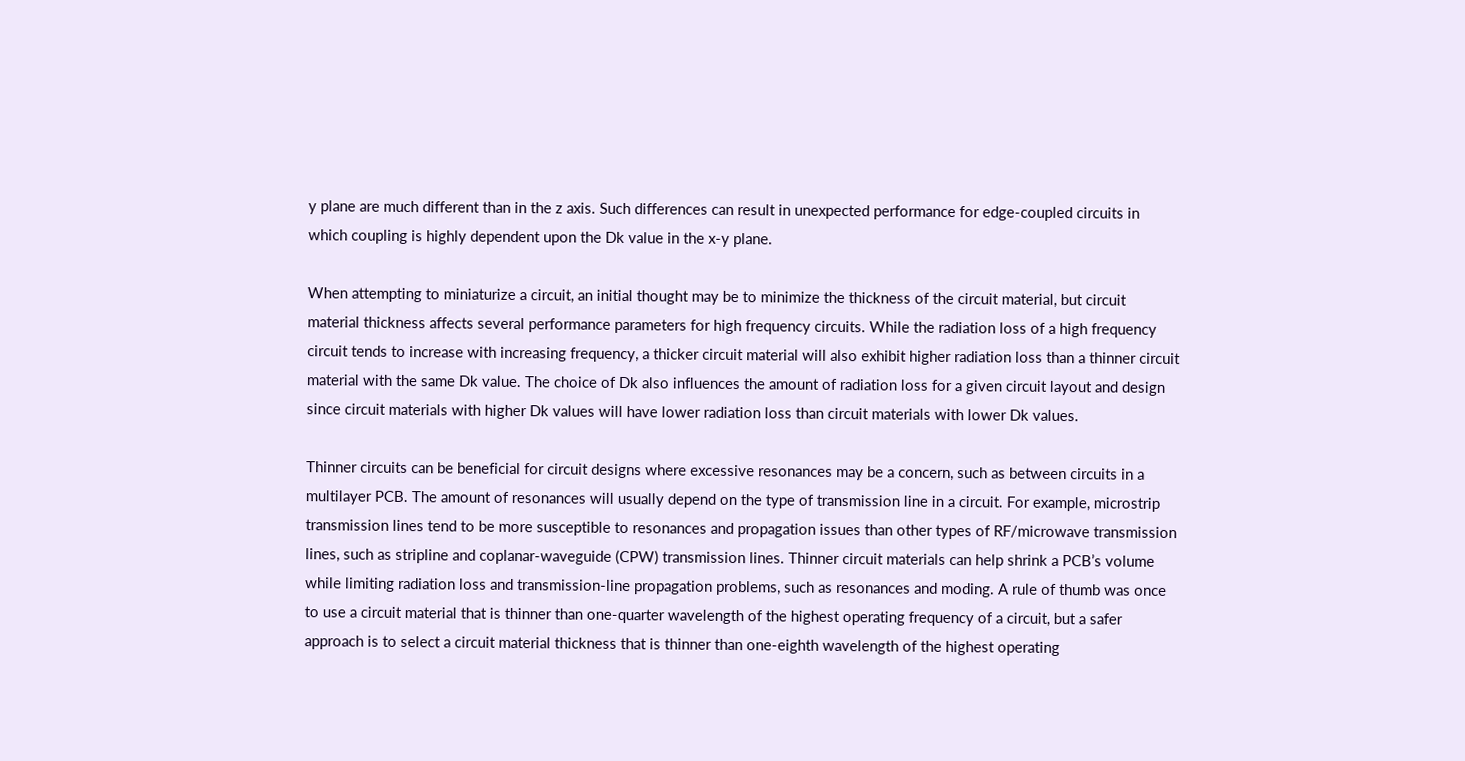y plane are much different than in the z axis. Such differences can result in unexpected performance for edge-coupled circuits in which coupling is highly dependent upon the Dk value in the x-y plane.

When attempting to miniaturize a circuit, an initial thought may be to minimize the thickness of the circuit material, but circuit material thickness affects several performance parameters for high frequency circuits. While the radiation loss of a high frequency circuit tends to increase with increasing frequency, a thicker circuit material will also exhibit higher radiation loss than a thinner circuit material with the same Dk value. The choice of Dk also influences the amount of radiation loss for a given circuit layout and design since circuit materials with higher Dk values will have lower radiation loss than circuit materials with lower Dk values.

Thinner circuits can be beneficial for circuit designs where excessive resonances may be a concern, such as between circuits in a multilayer PCB. The amount of resonances will usually depend on the type of transmission line in a circuit. For example, microstrip transmission lines tend to be more susceptible to resonances and propagation issues than other types of RF/microwave transmission lines, such as stripline and coplanar-waveguide (CPW) transmission lines. Thinner circuit materials can help shrink a PCB’s volume while limiting radiation loss and transmission-line propagation problems, such as resonances and moding. A rule of thumb was once to use a circuit material that is thinner than one-quarter wavelength of the highest operating frequency of a circuit, but a safer approach is to select a circuit material thickness that is thinner than one-eighth wavelength of the highest operating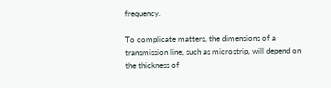frequency.

To complicate matters, the dimensions of a transmission line, such as microstrip, will depend on the thickness of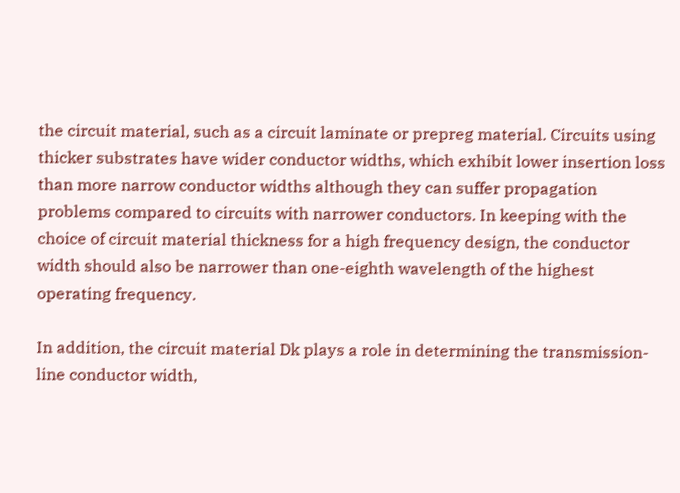the circuit material, such as a circuit laminate or prepreg material. Circuits using thicker substrates have wider conductor widths, which exhibit lower insertion loss than more narrow conductor widths although they can suffer propagation problems compared to circuits with narrower conductors. In keeping with the choice of circuit material thickness for a high frequency design, the conductor width should also be narrower than one-eighth wavelength of the highest operating frequency.

In addition, the circuit material Dk plays a role in determining the transmission-line conductor width,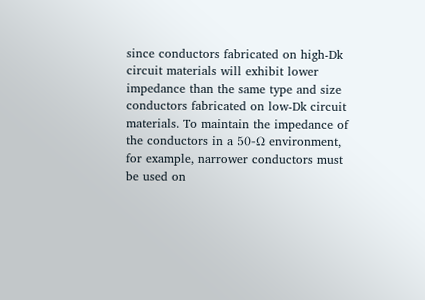since conductors fabricated on high-Dk circuit materials will exhibit lower impedance than the same type and size conductors fabricated on low-Dk circuit materials. To maintain the impedance of the conductors in a 50-Ω environment, for example, narrower conductors must be used on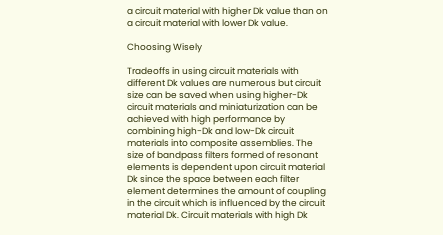a circuit material with higher Dk value than on a circuit material with lower Dk value.

Choosing Wisely

Tradeoffs in using circuit materials with different Dk values are numerous but circuit size can be saved when using higher-Dk circuit materials and miniaturization can be achieved with high performance by combining high-Dk and low-Dk circuit materials into composite assemblies. The size of bandpass filters formed of resonant elements is dependent upon circuit material Dk since the space between each filter element determines the amount of coupling in the circuit which is influenced by the circuit material Dk. Circuit materials with high Dk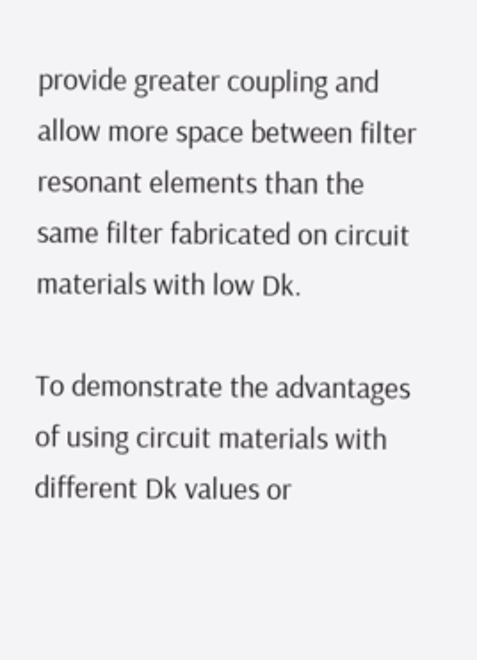provide greater coupling and allow more space between filter resonant elements than the same filter fabricated on circuit materials with low Dk.

To demonstrate the advantages of using circuit materials with different Dk values or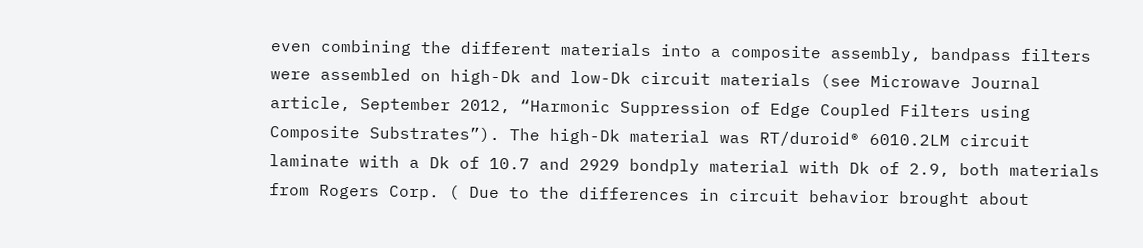even combining the different materials into a composite assembly, bandpass filters were assembled on high-Dk and low-Dk circuit materials (see Microwave Journal article, September 2012, “Harmonic Suppression of Edge Coupled Filters using Composite Substrates”). The high-Dk material was RT/duroid® 6010.2LM circuit laminate with a Dk of 10.7 and 2929 bondply material with Dk of 2.9, both materials from Rogers Corp. ( Due to the differences in circuit behavior brought about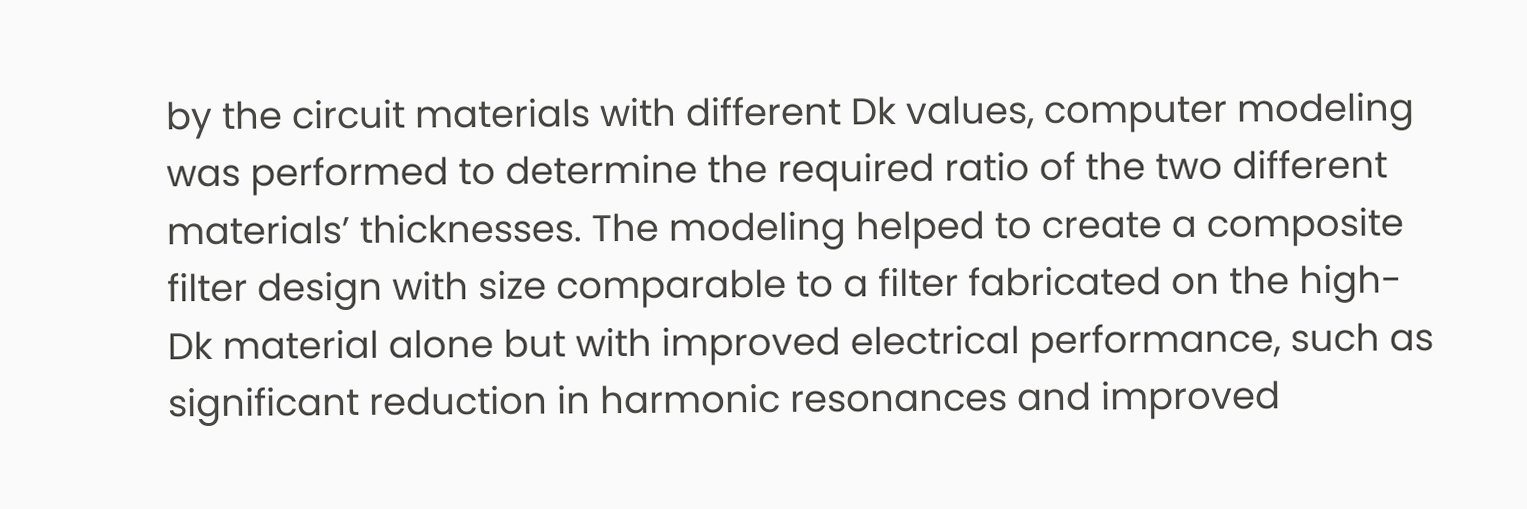by the circuit materials with different Dk values, computer modeling was performed to determine the required ratio of the two different materials’ thicknesses. The modeling helped to create a composite filter design with size comparable to a filter fabricated on the high-Dk material alone but with improved electrical performance, such as significant reduction in harmonic resonances and improved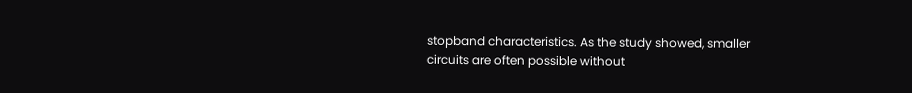stopband characteristics. As the study showed, smaller circuits are often possible without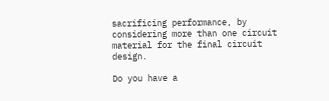sacrificing performance, by considering more than one circuit material for the final circuit design.

Do you have a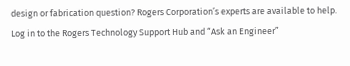design or fabrication question? Rogers Corporation’s experts are available to help. Log in to the Rogers Technology Support Hub and “Ask an Engineer”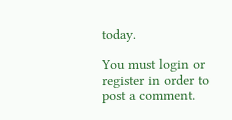today.

You must login or register in order to post a comment.